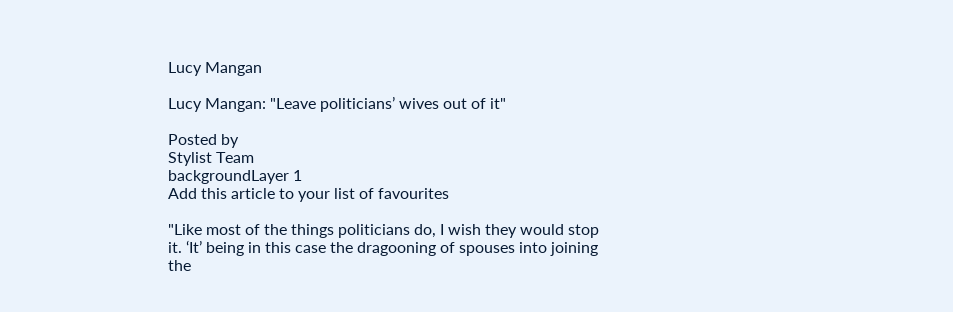Lucy Mangan

Lucy Mangan: "Leave politicians’ wives out of it"

Posted by
Stylist Team
backgroundLayer 1
Add this article to your list of favourites

"Like most of the things politicians do, I wish they would stop it. ‘It’ being in this case the dragooning of spouses into joining the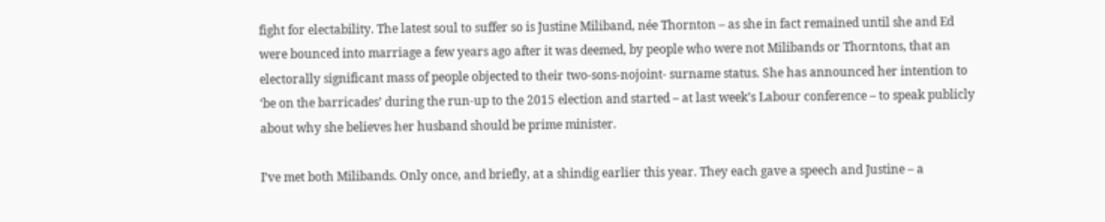fight for electability. The latest soul to suffer so is Justine Miliband, née Thornton – as she in fact remained until she and Ed were bounced into marriage a few years ago after it was deemed, by people who were not Milibands or Thorntons, that an electorally significant mass of people objected to their two-sons-nojoint- surname status. She has announced her intention to ‘be on the barricades’ during the run-up to the 2015 election and started – at last week’s Labour conference – to speak publicly about why she believes her husband should be prime minister.

I’ve met both Milibands. Only once, and briefly, at a shindig earlier this year. They each gave a speech and Justine – a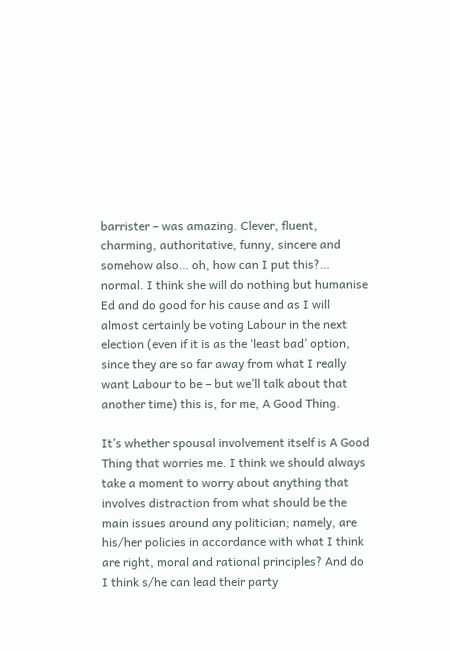barrister – was amazing. Clever, fluent, charming, authoritative, funny, sincere and somehow also… oh, how can I put this?… normal. I think she will do nothing but humanise Ed and do good for his cause and as I will almost certainly be voting Labour in the next election (even if it is as the ‘least bad’ option, since they are so far away from what I really want Labour to be – but we’ll talk about that another time) this is, for me, A Good Thing.

It’s whether spousal involvement itself is A Good Thing that worries me. I think we should always take a moment to worry about anything that involves distraction from what should be the main issues around any politician; namely, are his/her policies in accordance with what I think are right, moral and rational principles? And do I think s/he can lead their party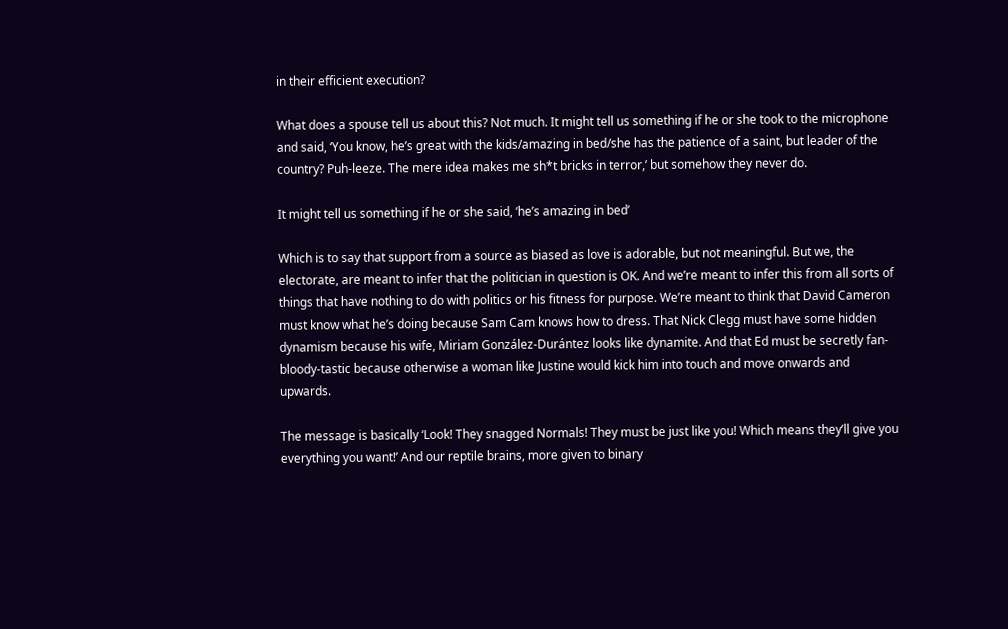in their efficient execution?

What does a spouse tell us about this? Not much. It might tell us something if he or she took to the microphone and said, ‘You know, he’s great with the kids/amazing in bed/she has the patience of a saint, but leader of the country? Puh-leeze. The mere idea makes me sh*t bricks in terror,’ but somehow they never do.

It might tell us something if he or she said, ‘he’s amazing in bed’

Which is to say that support from a source as biased as love is adorable, but not meaningful. But we, the electorate, are meant to infer that the politician in question is OK. And we’re meant to infer this from all sorts of things that have nothing to do with politics or his fitness for purpose. We’re meant to think that David Cameron must know what he’s doing because Sam Cam knows how to dress. That Nick Clegg must have some hidden dynamism because his wife, Miriam González-Durántez looks like dynamite. And that Ed must be secretly fan-bloody-tastic because otherwise a woman like Justine would kick him into touch and move onwards and upwards.

The message is basically ‘Look! They snagged Normals! They must be just like you! Which means they’ll give you everything you want!’ And our reptile brains, more given to binary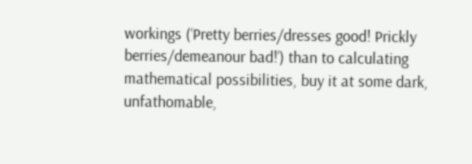workings (‘Pretty berries/dresses good! Prickly berries/demeanour bad!’) than to calculating mathematical possibilities, buy it at some dark, unfathomable,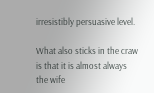irresistibly persuasive level.

What also sticks in the craw is that it is almost always the wife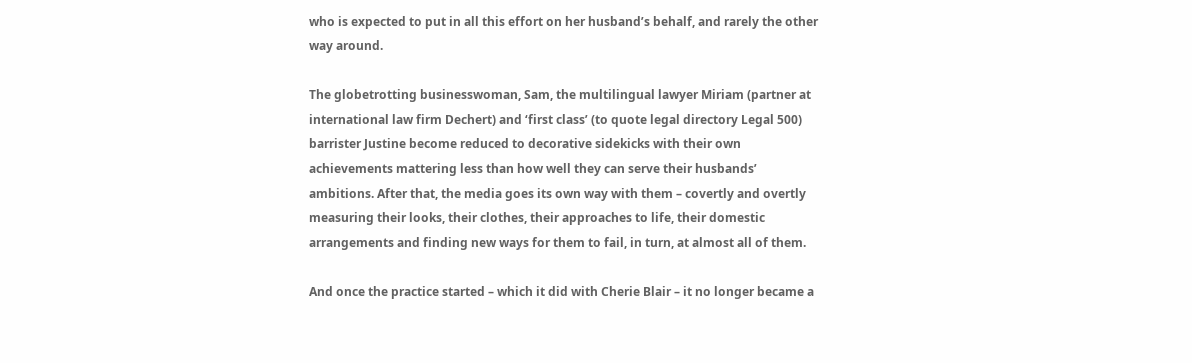who is expected to put in all this effort on her husband’s behalf, and rarely the other way around.

The globetrotting businesswoman, Sam, the multilingual lawyer Miriam (partner at international law firm Dechert) and ‘first class’ (to quote legal directory Legal 500) barrister Justine become reduced to decorative sidekicks with their own achievements mattering less than how well they can serve their husbands’ ambitions. After that, the media goes its own way with them – covertly and overtly measuring their looks, their clothes, their approaches to life, their domestic arrangements and finding new ways for them to fail, in turn, at almost all of them.

And once the practice started – which it did with Cherie Blair – it no longer became a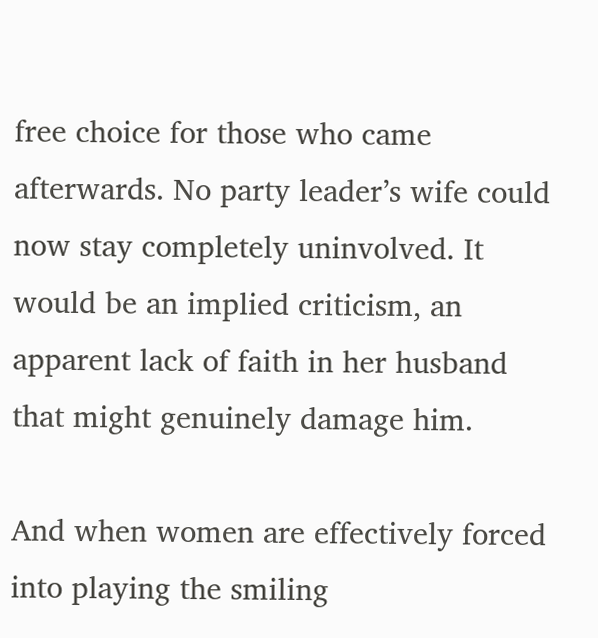free choice for those who came afterwards. No party leader’s wife could now stay completely uninvolved. It would be an implied criticism, an apparent lack of faith in her husband that might genuinely damage him.

And when women are effectively forced into playing the smiling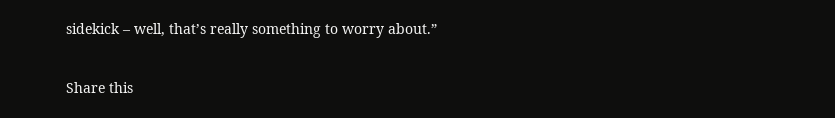sidekick – well, that’s really something to worry about.”

Share this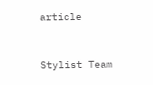article


Stylist Team